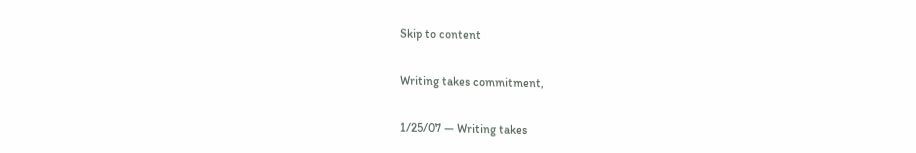Skip to content

Writing takes commitment,

1/25/07 — Writing takes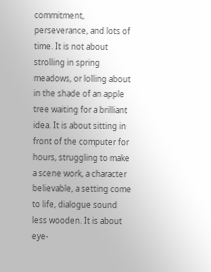commitment, perseverance, and lots of time. It is not about strolling in spring meadows, or lolling about in the shade of an apple tree waiting for a brilliant idea. It is about sitting in front of the computer for hours, struggling to make a scene work, a character believable, a setting come to life, dialogue sound less wooden. It is about eye-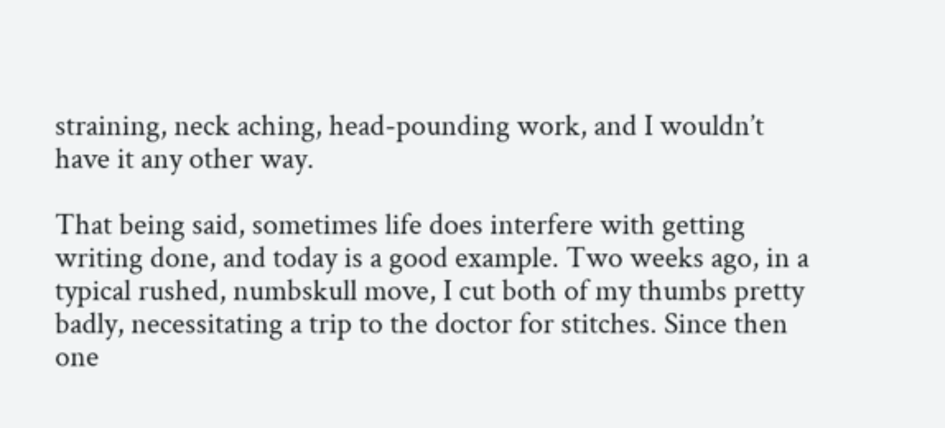straining, neck aching, head-pounding work, and I wouldn’t have it any other way.

That being said, sometimes life does interfere with getting writing done, and today is a good example. Two weeks ago, in a typical rushed, numbskull move, I cut both of my thumbs pretty badly, necessitating a trip to the doctor for stitches. Since then one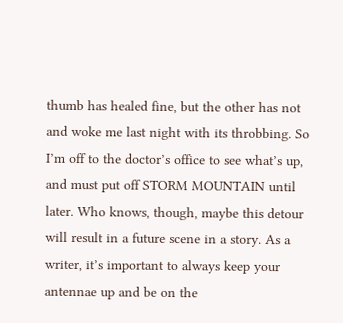thumb has healed fine, but the other has not and woke me last night with its throbbing. So I’m off to the doctor’s office to see what’s up, and must put off STORM MOUNTAIN until later. Who knows, though, maybe this detour will result in a future scene in a story. As a writer, it’s important to always keep your antennae up and be on the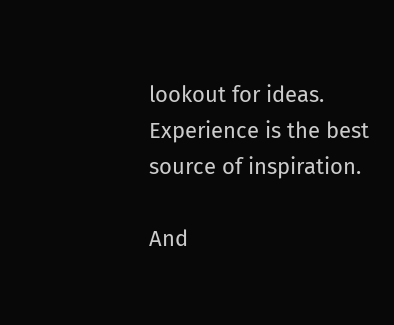lookout for ideas. Experience is the best source of inspiration.

And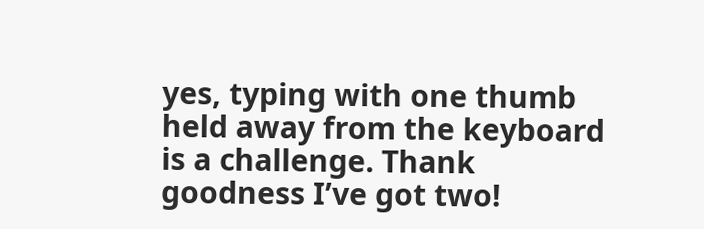yes, typing with one thumb held away from the keyboard is a challenge. Thank goodness I’ve got two!